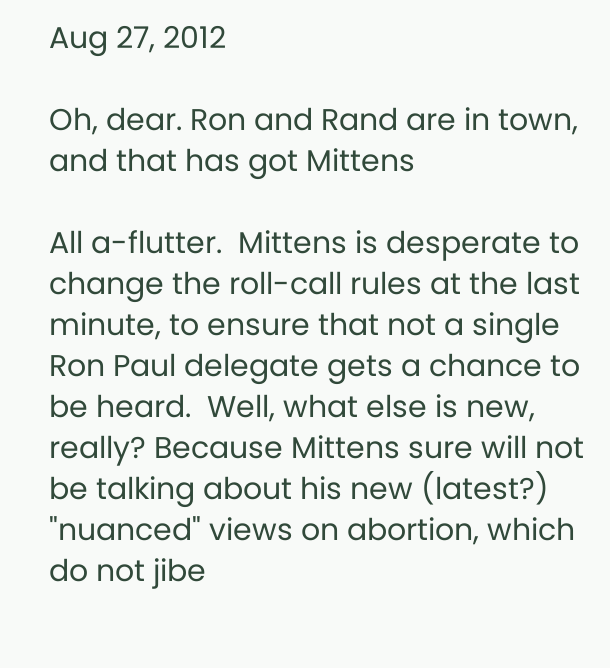Aug 27, 2012

Oh, dear. Ron and Rand are in town, and that has got Mittens

All a-flutter.  Mittens is desperate to change the roll-call rules at the last minute, to ensure that not a single Ron Paul delegate gets a chance to be heard.  Well, what else is new, really? Because Mittens sure will not be talking about his new (latest?) "nuanced" views on abortion, which do not jibe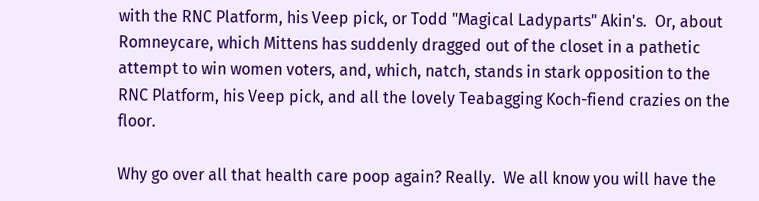with the RNC Platform, his Veep pick, or Todd "Magical Ladyparts" Akin's.  Or, about Romneycare, which Mittens has suddenly dragged out of the closet in a pathetic attempt to win women voters, and, which, natch, stands in stark opposition to the RNC Platform, his Veep pick, and all the lovely Teabagging Koch-fiend crazies on the floor.

Why go over all that health care poop again? Really.  We all know you will have the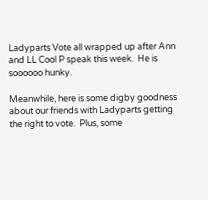Ladyparts Vote all wrapped up after Ann and LL Cool P speak this week.  He is soooooo hunky.

Meanwhile, here is some digby goodness about our friends with Ladyparts getting the right to vote.  Plus, some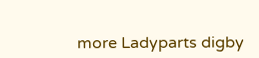more Ladyparts digby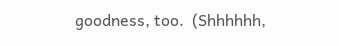goodness, too.  (Shhhhhh,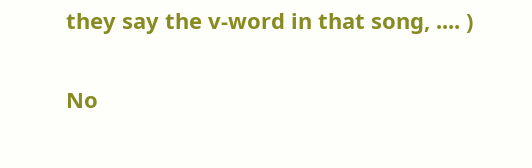they say the v-word in that song, .... )

No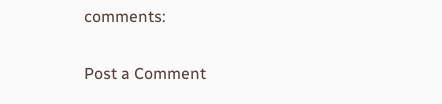comments:

Post a Comment